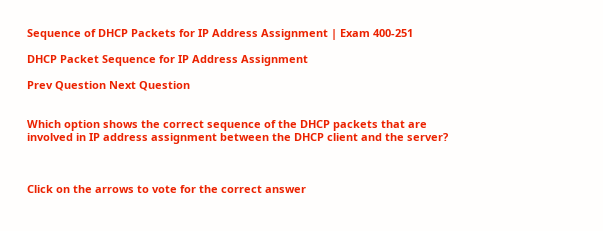Sequence of DHCP Packets for IP Address Assignment | Exam 400-251

DHCP Packet Sequence for IP Address Assignment

Prev Question Next Question


Which option shows the correct sequence of the DHCP packets that are involved in IP address assignment between the DHCP client and the server?



Click on the arrows to vote for the correct answer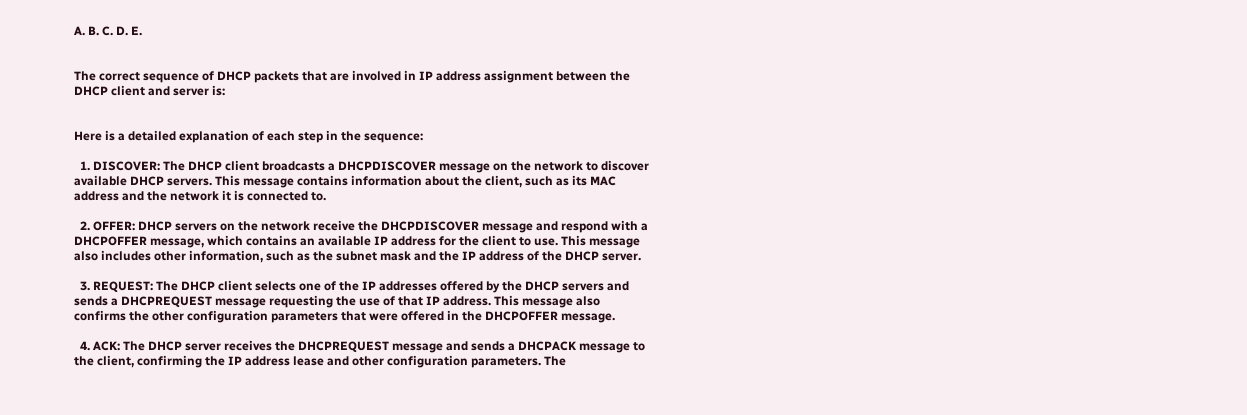A. B. C. D. E.


The correct sequence of DHCP packets that are involved in IP address assignment between the DHCP client and server is:


Here is a detailed explanation of each step in the sequence:

  1. DISCOVER: The DHCP client broadcasts a DHCPDISCOVER message on the network to discover available DHCP servers. This message contains information about the client, such as its MAC address and the network it is connected to.

  2. OFFER: DHCP servers on the network receive the DHCPDISCOVER message and respond with a DHCPOFFER message, which contains an available IP address for the client to use. This message also includes other information, such as the subnet mask and the IP address of the DHCP server.

  3. REQUEST: The DHCP client selects one of the IP addresses offered by the DHCP servers and sends a DHCPREQUEST message requesting the use of that IP address. This message also confirms the other configuration parameters that were offered in the DHCPOFFER message.

  4. ACK: The DHCP server receives the DHCPREQUEST message and sends a DHCPACK message to the client, confirming the IP address lease and other configuration parameters. The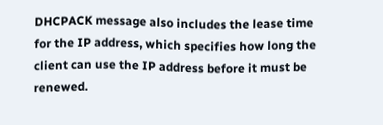DHCPACK message also includes the lease time for the IP address, which specifies how long the client can use the IP address before it must be renewed.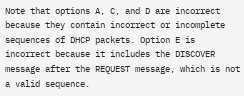Note that options A, C, and D are incorrect because they contain incorrect or incomplete sequences of DHCP packets. Option E is incorrect because it includes the DISCOVER message after the REQUEST message, which is not a valid sequence.